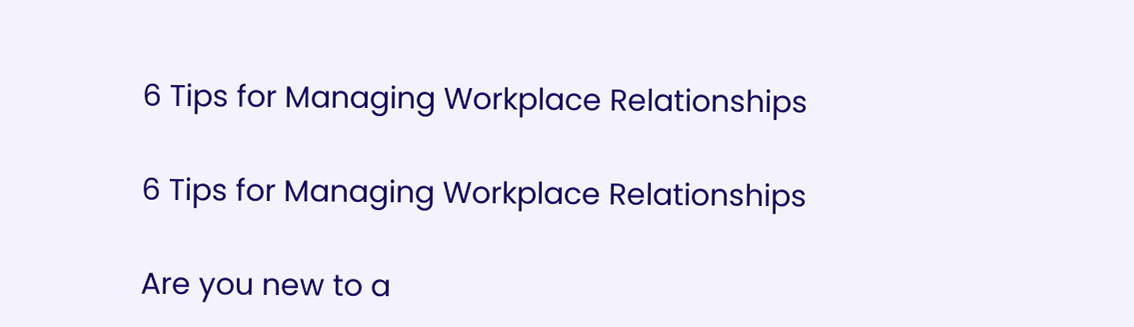6 Tips for Managing Workplace Relationships

6 Tips for Managing Workplace Relationships

Are you new to a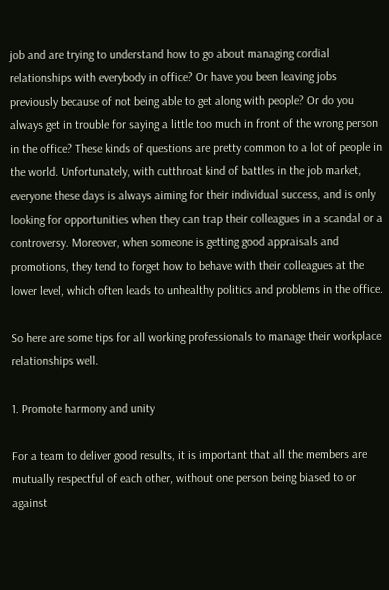job and are trying to understand how to go about managing cordial relationships with everybody in office? Or have you been leaving jobs previously because of not being able to get along with people? Or do you always get in trouble for saying a little too much in front of the wrong person in the office? These kinds of questions are pretty common to a lot of people in the world. Unfortunately, with cutthroat kind of battles in the job market, everyone these days is always aiming for their individual success, and is only looking for opportunities when they can trap their colleagues in a scandal or a controversy. Moreover, when someone is getting good appraisals and promotions, they tend to forget how to behave with their colleagues at the lower level, which often leads to unhealthy politics and problems in the office.

So here are some tips for all working professionals to manage their workplace relationships well.

1. Promote harmony and unity

For a team to deliver good results, it is important that all the members are mutually respectful of each other, without one person being biased to or against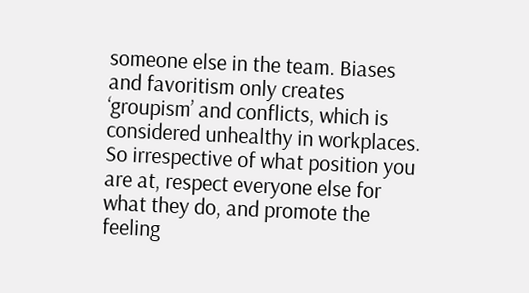someone else in the team. Biases and favoritism only creates ‘groupism’ and conflicts, which is considered unhealthy in workplaces. So irrespective of what position you are at, respect everyone else for what they do, and promote the feeling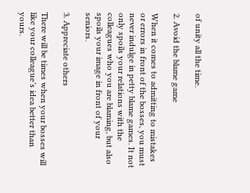of unity all the time.

2. Avoid the blame game

When it comes to admitting to mistakes or errors in front of the bosses, you must never indulge in petty blame games. It not only spoils your relations with the colleagues who you are blaming, but also spoils your image in front of your seniors.

3. Appreciate others

There will be times when your bosses will like your colleague’s idea better than yours.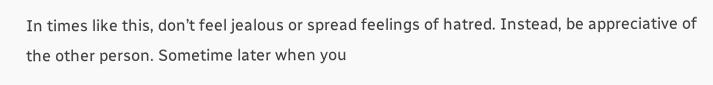In times like this, don’t feel jealous or spread feelings of hatred. Instead, be appreciative of the other person. Sometime later when you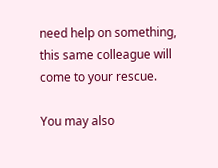need help on something, this same colleague will come to your rescue.

You may also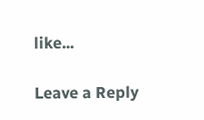like...

Leave a Reply